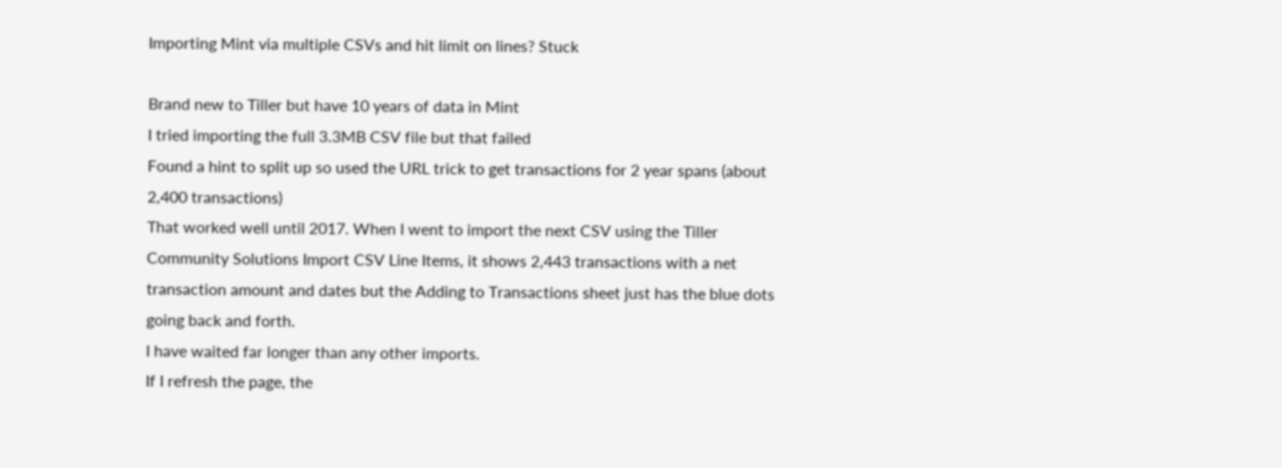Importing Mint via multiple CSVs and hit limit on lines? Stuck

Brand new to Tiller but have 10 years of data in Mint
I tried importing the full 3.3MB CSV file but that failed
Found a hint to split up so used the URL trick to get transactions for 2 year spans (about 2,400 transactions)
That worked well until 2017. When I went to import the next CSV using the Tiller Community Solutions Import CSV Line Items, it shows 2,443 transactions with a net transaction amount and dates but the Adding to Transactions sheet just has the blue dots going back and forth.
I have waited far longer than any other imports.
If I refresh the page, the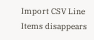Import CSV Line Items disappears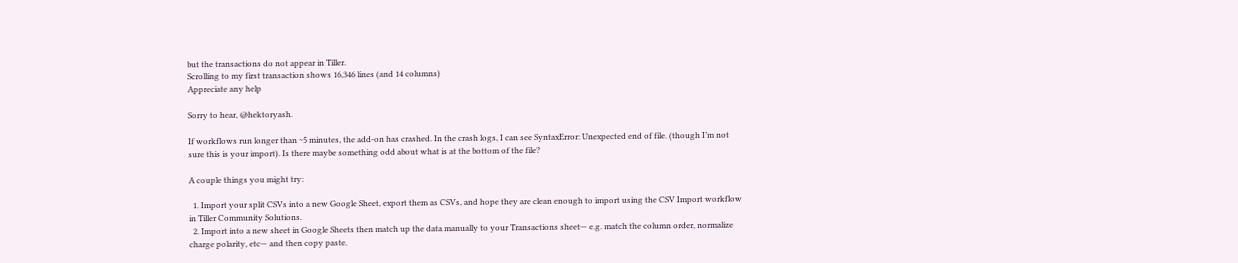but the transactions do not appear in Tiller.
Scrolling to my first transaction shows 16,346 lines (and 14 columns)
Appreciate any help

Sorry to hear, @hektoryash.

If workflows run longer than ~5 minutes, the add-on has crashed. In the crash logs, I can see SyntaxError: Unexpected end of file. (though I’m not sure this is your import). Is there maybe something odd about what is at the bottom of the file?

A couple things you might try:

  1. Import your split CSVs into a new Google Sheet, export them as CSVs, and hope they are clean enough to import using the CSV Import workflow in Tiller Community Solutions.
  2. Import into a new sheet in Google Sheets then match up the data manually to your Transactions sheet— e.g. match the column order, normalize charge polarity, etc— and then copy paste.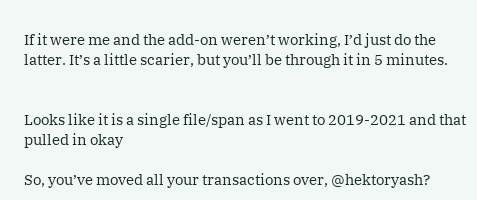If it were me and the add-on weren’t working, I’d just do the latter. It’s a little scarier, but you’ll be through it in 5 minutes.


Looks like it is a single file/span as I went to 2019-2021 and that pulled in okay

So, you’ve moved all your transactions over, @hektoryash?